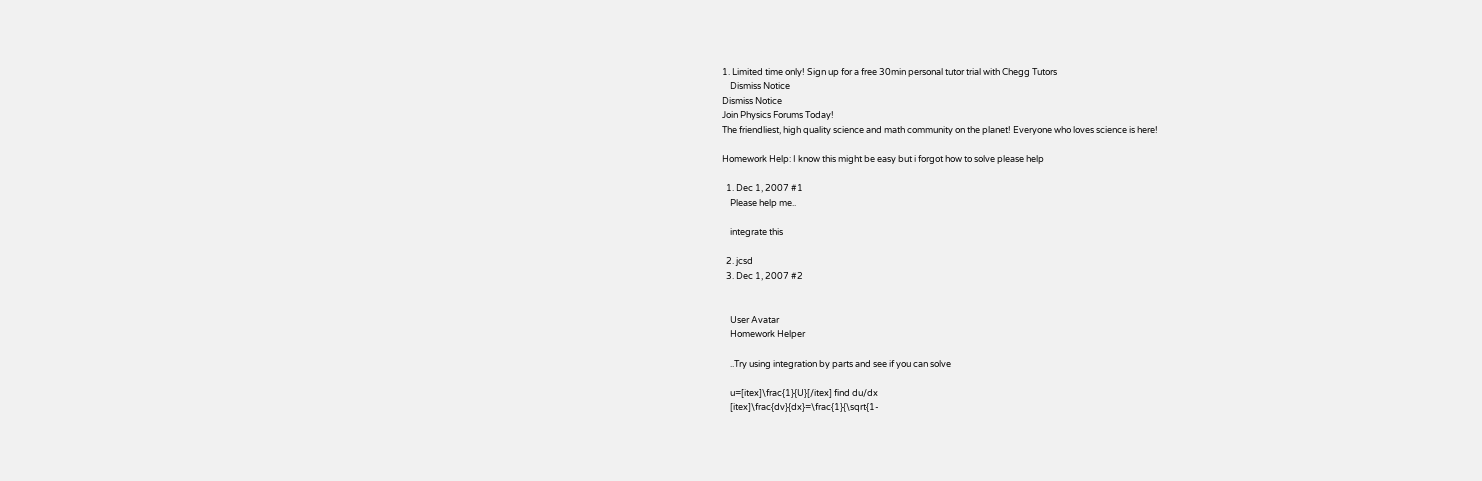1. Limited time only! Sign up for a free 30min personal tutor trial with Chegg Tutors
    Dismiss Notice
Dismiss Notice
Join Physics Forums Today!
The friendliest, high quality science and math community on the planet! Everyone who loves science is here!

Homework Help: I know this might be easy but i forgot how to solve please help

  1. Dec 1, 2007 #1
    Please help me..

    integrate this

  2. jcsd
  3. Dec 1, 2007 #2


    User Avatar
    Homework Helper

    ..Try using integration by parts and see if you can solve

    u=[itex]\frac{1}{U}[/itex] find du/dx
    [itex]\frac{dv}{dx}=\frac{1}{\sqrt{1-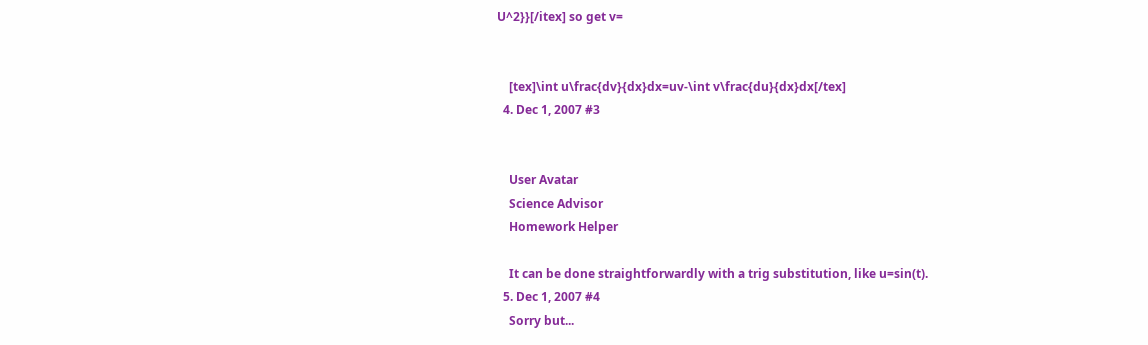U^2}}[/itex] so get v=


    [tex]\int u\frac{dv}{dx}dx=uv-\int v\frac{du}{dx}dx[/tex]
  4. Dec 1, 2007 #3


    User Avatar
    Science Advisor
    Homework Helper

    It can be done straightforwardly with a trig substitution, like u=sin(t).
  5. Dec 1, 2007 #4
    Sorry but...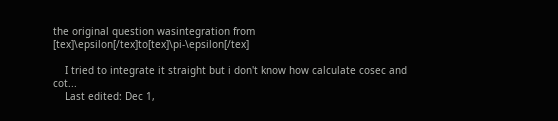the original question wasintegration from [tex]\epsilon[/tex]to[tex]\pi-\epsilon[/tex]

    I tried to integrate it straight but i don't know how calculate cosec and cot...
    Last edited: Dec 1,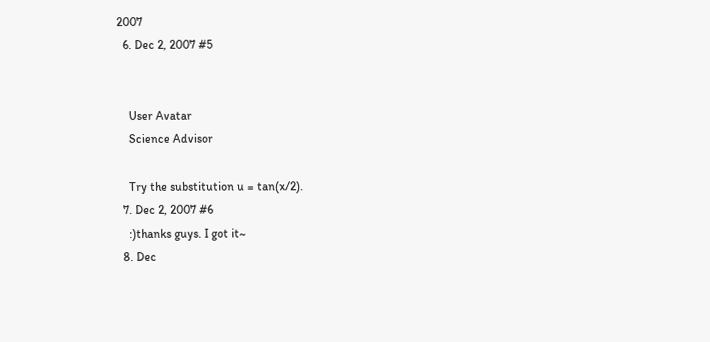2007
  6. Dec 2, 2007 #5


    User Avatar
    Science Advisor

    Try the substitution u = tan(x/2).
  7. Dec 2, 2007 #6
    :)thanks guys. I got it~
  8. Dec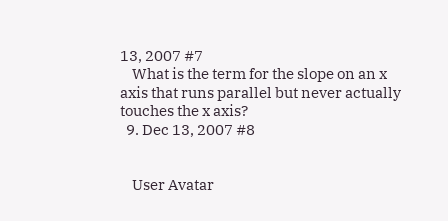13, 2007 #7
    What is the term for the slope on an x axis that runs parallel but never actually touches the x axis?
  9. Dec 13, 2007 #8


    User Avatar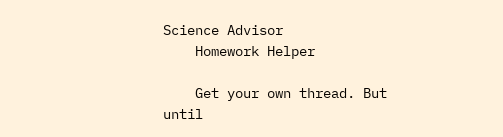Science Advisor
    Homework Helper

    Get your own thread. But until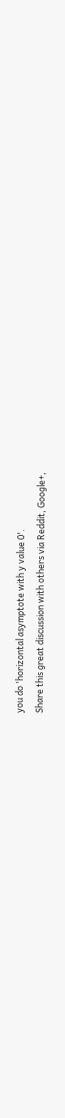you do 'horizontal asymptote with y value 0'.
Share this great discussion with others via Reddit, Google+,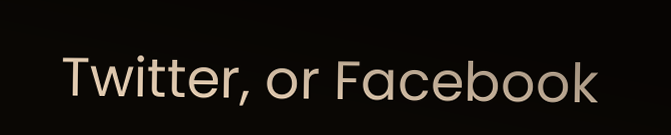Twitter, or Facebook